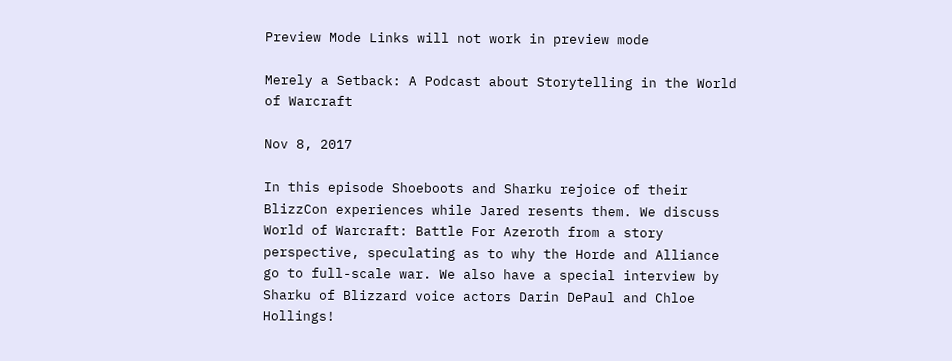Preview Mode Links will not work in preview mode

Merely a Setback: A Podcast about Storytelling in the World of Warcraft

Nov 8, 2017

In this episode Shoeboots and Sharku rejoice of their BlizzCon experiences while Jared resents them. We discuss World of Warcraft: Battle For Azeroth from a story perspective, speculating as to why the Horde and Alliance go to full-scale war. We also have a special interview by Sharku of Blizzard voice actors Darin DePaul and Chloe Hollings!